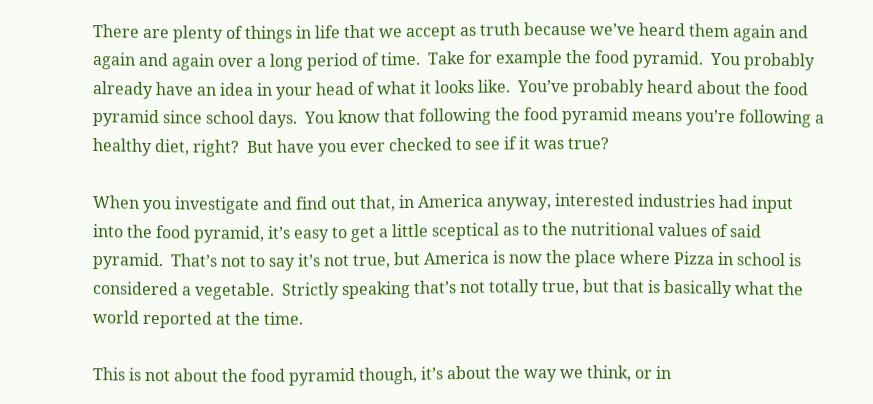There are plenty of things in life that we accept as truth because we’ve heard them again and again and again over a long period of time.  Take for example the food pyramid.  You probably already have an idea in your head of what it looks like.  You’ve probably heard about the food pyramid since school days.  You know that following the food pyramid means you’re following a healthy diet, right?  But have you ever checked to see if it was true?

When you investigate and find out that, in America anyway, interested industries had input into the food pyramid, it’s easy to get a little sceptical as to the nutritional values of said pyramid.  That’s not to say it’s not true, but America is now the place where Pizza in school is considered a vegetable.  Strictly speaking that’s not totally true, but that is basically what the world reported at the time.

This is not about the food pyramid though, it’s about the way we think, or in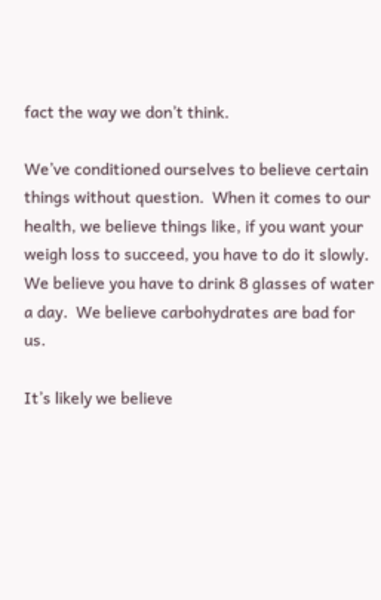fact the way we don’t think.

We’ve conditioned ourselves to believe certain things without question.  When it comes to our health, we believe things like, if you want your weigh loss to succeed, you have to do it slowly.  We believe you have to drink 8 glasses of water a day.  We believe carbohydrates are bad for us.

It’s likely we believe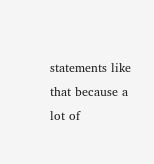statements like that because a lot of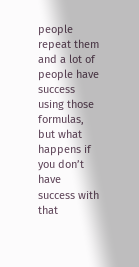people repeat them and a lot of people have success using those formulas, but what happens if you don’t have success with that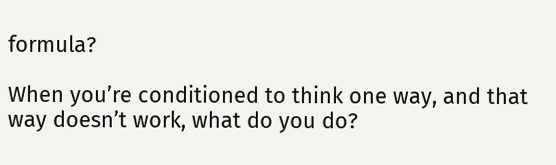formula?

When you’re conditioned to think one way, and that way doesn’t work, what do you do?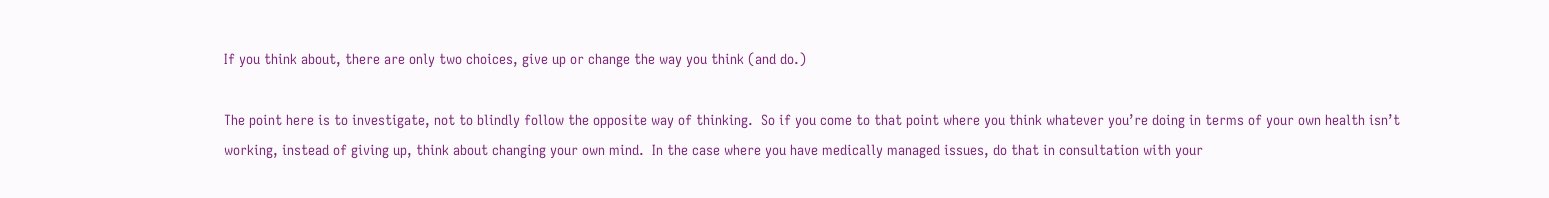If you think about, there are only two choices, give up or change the way you think (and do.)

The point here is to investigate, not to blindly follow the opposite way of thinking.  So if you come to that point where you think whatever you’re doing in terms of your own health isn’t working, instead of giving up, think about changing your own mind.  In the case where you have medically managed issues, do that in consultation with your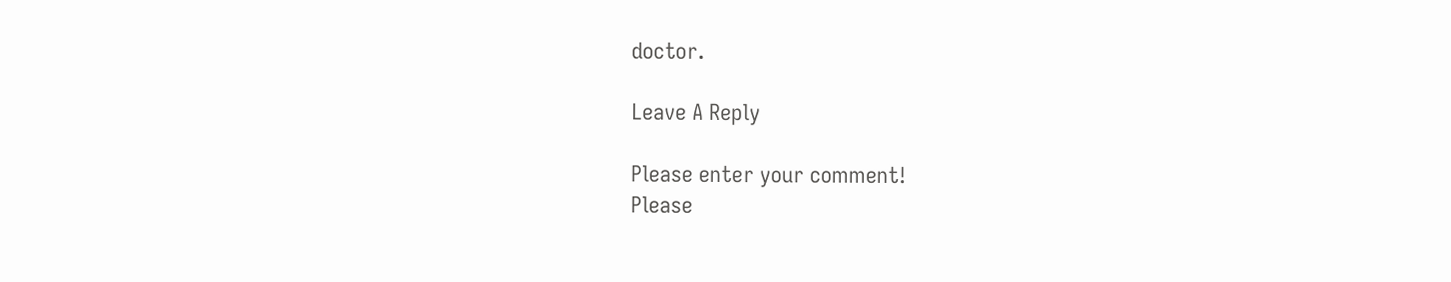doctor.

Leave A Reply

Please enter your comment!
Please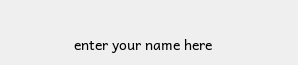enter your name here